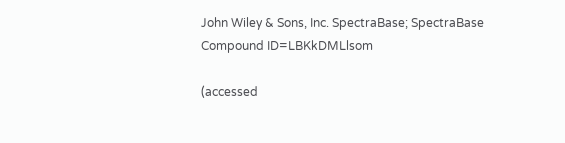John Wiley & Sons, Inc. SpectraBase; SpectraBase Compound ID=LBKkDMLlsom

(accessed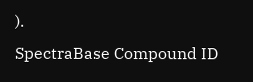).
SpectraBase Compound ID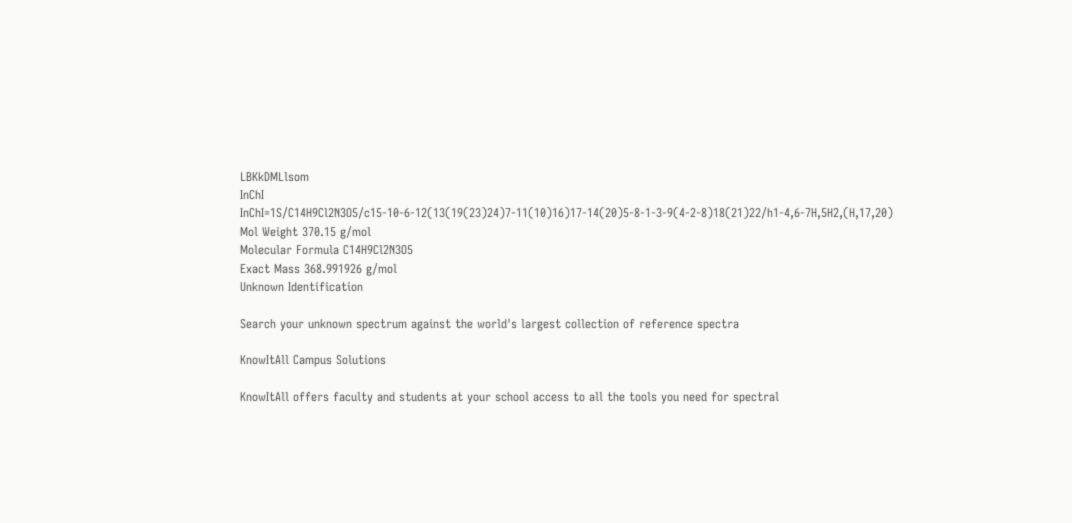LBKkDMLlsom
InChI InChI=1S/C14H9Cl2N3O5/c15-10-6-12(13(19(23)24)7-11(10)16)17-14(20)5-8-1-3-9(4-2-8)18(21)22/h1-4,6-7H,5H2,(H,17,20)
Mol Weight 370.15 g/mol
Molecular Formula C14H9Cl2N3O5
Exact Mass 368.991926 g/mol
Unknown Identification

Search your unknown spectrum against the world's largest collection of reference spectra

KnowItAll Campus Solutions

KnowItAll offers faculty and students at your school access to all the tools you need for spectral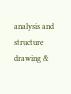analysis and structure drawing &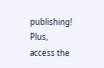publishing! Plus, access the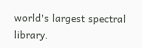world's largest spectral library.